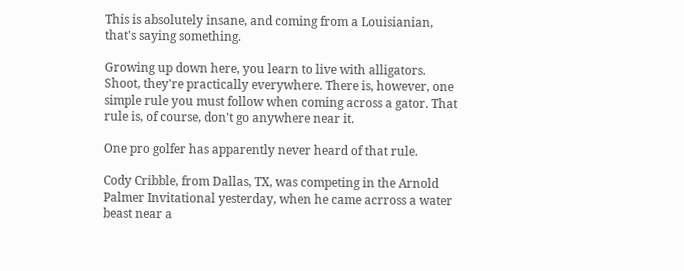This is absolutely insane, and coming from a Louisianian, that's saying something.

Growing up down here, you learn to live with alligators. Shoot, they're practically everywhere. There is, however, one simple rule you must follow when coming across a gator. That rule is, of course, don't go anywhere near it.

One pro golfer has apparently never heard of that rule.

Cody Cribble, from Dallas, TX, was competing in the Arnold Palmer Invitational yesterday, when he came acrross a water beast near a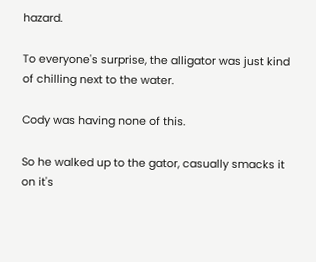hazard.

To everyone's surprise, the alligator was just kind of chilling next to the water.

Cody was having none of this.

So he walked up to the gator, casually smacks it on it's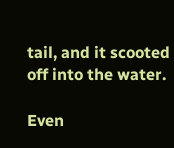tail, and it scooted off into the water.

Even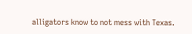alligators know to not mess with Texas.